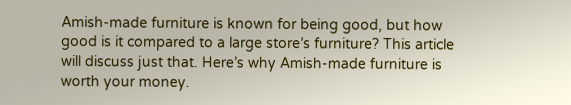Amish-made furniture is known for being good, but how good is it compared to a large store’s furniture? This article will discuss just that. Here’s why Amish-made furniture is worth your money.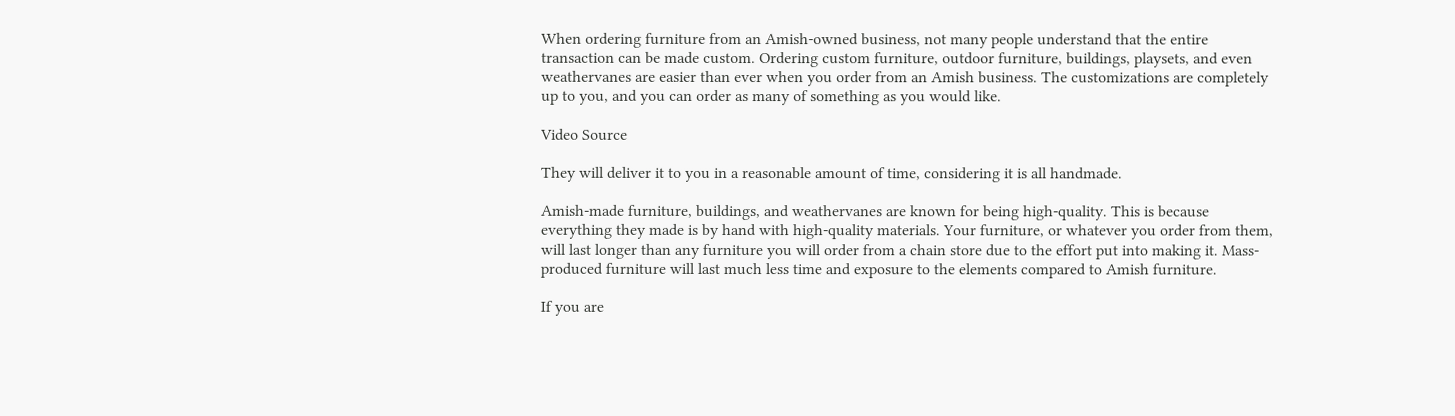When ordering furniture from an Amish-owned business, not many people understand that the entire transaction can be made custom. Ordering custom furniture, outdoor furniture, buildings, playsets, and even weathervanes are easier than ever when you order from an Amish business. The customizations are completely up to you, and you can order as many of something as you would like.

Video Source

They will deliver it to you in a reasonable amount of time, considering it is all handmade.

Amish-made furniture, buildings, and weathervanes are known for being high-quality. This is because everything they made is by hand with high-quality materials. Your furniture, or whatever you order from them, will last longer than any furniture you will order from a chain store due to the effort put into making it. Mass-produced furniture will last much less time and exposure to the elements compared to Amish furniture.

If you are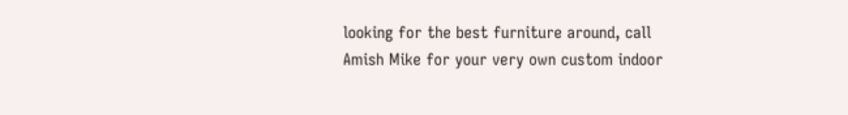looking for the best furniture around, call Amish Mike for your very own custom indoor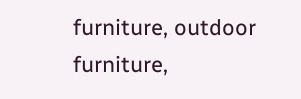furniture, outdoor furniture,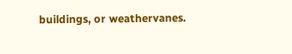buildings, or weathervanes.